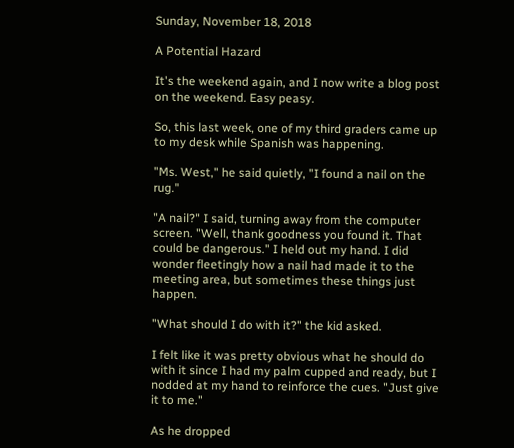Sunday, November 18, 2018

A Potential Hazard

It's the weekend again, and I now write a blog post on the weekend. Easy peasy.

So, this last week, one of my third graders came up to my desk while Spanish was happening.

"Ms. West," he said quietly, "I found a nail on the rug."

"A nail?" I said, turning away from the computer screen. "Well, thank goodness you found it. That could be dangerous." I held out my hand. I did wonder fleetingly how a nail had made it to the meeting area, but sometimes these things just happen.

"What should I do with it?" the kid asked.

I felt like it was pretty obvious what he should do with it since I had my palm cupped and ready, but I nodded at my hand to reinforce the cues. "Just give it to me."

As he dropped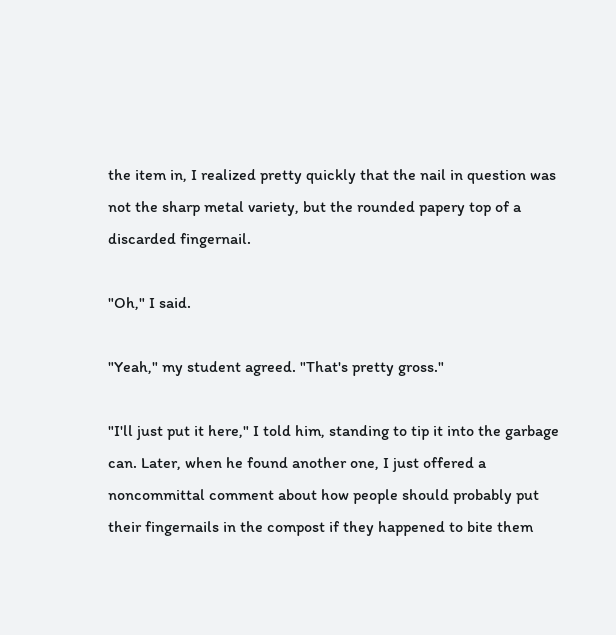the item in, I realized pretty quickly that the nail in question was not the sharp metal variety, but the rounded papery top of a discarded fingernail.

"Oh," I said.

"Yeah," my student agreed. "That's pretty gross."

"I'll just put it here," I told him, standing to tip it into the garbage can. Later, when he found another one, I just offered a noncommittal comment about how people should probably put their fingernails in the compost if they happened to bite them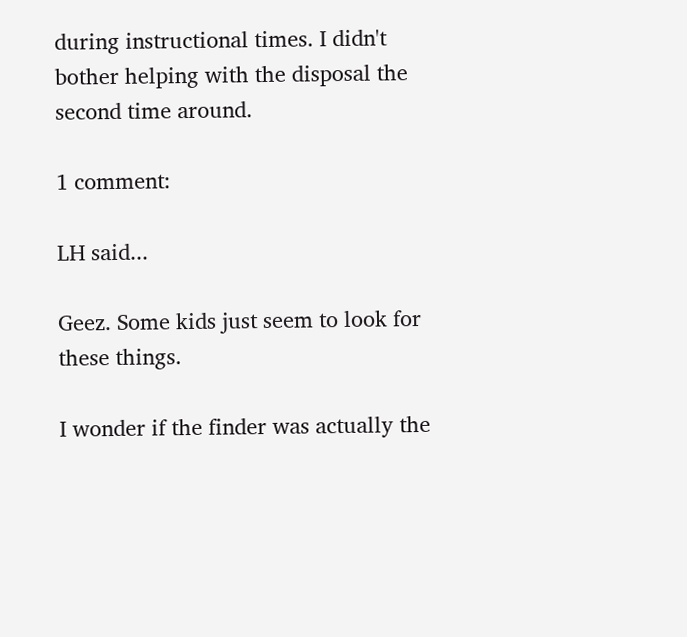during instructional times. I didn't bother helping with the disposal the second time around.

1 comment:

LH said...

Geez. Some kids just seem to look for these things.

I wonder if the finder was actually the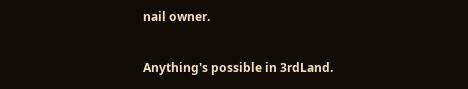nail owner.

Anything's possible in 3rdLand.